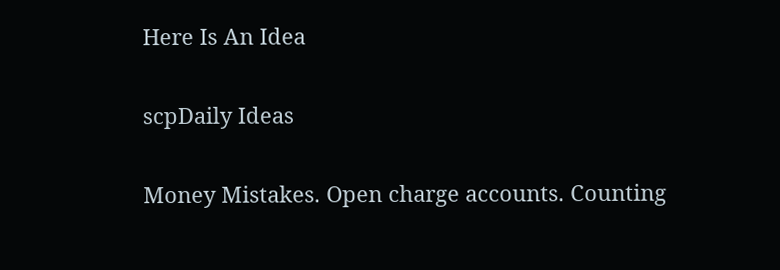Here Is An Idea

scpDaily Ideas

Money Mistakes. Open charge accounts. Counting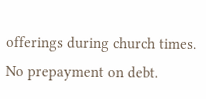offerings during church times. No prepayment on debt.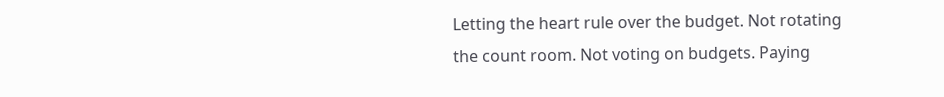Letting the heart rule over the budget. Not rotating the count room. Not voting on budgets. Paying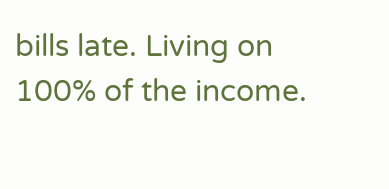bills late. Living on 100% of the income.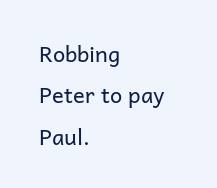Robbing Peter to pay Paul.